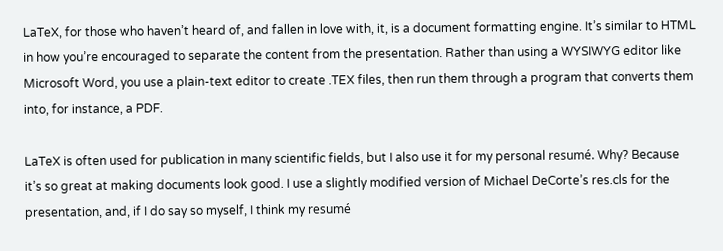LaTeX, for those who haven’t heard of, and fallen in love with, it, is a document formatting engine. It’s similar to HTML in how you’re encouraged to separate the content from the presentation. Rather than using a WYSIWYG editor like Microsoft Word, you use a plain-text editor to create .TEX files, then run them through a program that converts them into, for instance, a PDF.

LaTeX is often used for publication in many scientific fields, but I also use it for my personal resumé. Why? Because it’s so great at making documents look good. I use a slightly modified version of Michael DeCorte’s res.cls for the presentation, and, if I do say so myself, I think my resumé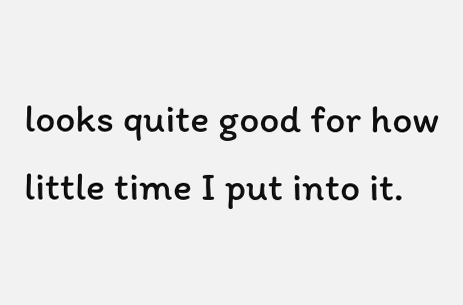looks quite good for how little time I put into it.